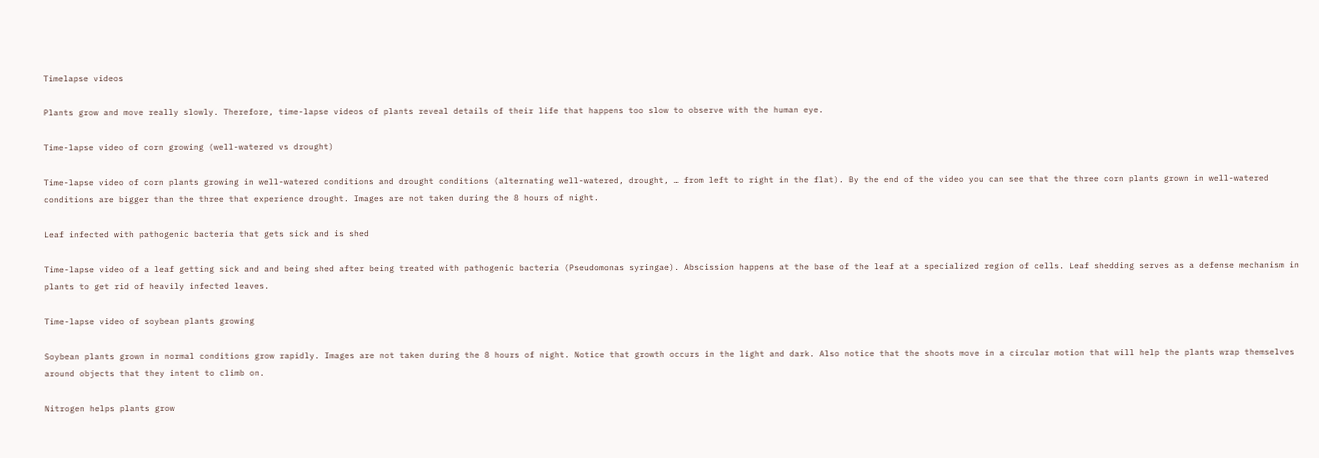Timelapse videos

Plants grow and move really slowly. Therefore, time-lapse videos of plants reveal details of their life that happens too slow to observe with the human eye.

Time-lapse video of corn growing (well-watered vs drought)

Time-lapse video of corn plants growing in well-watered conditions and drought conditions (alternating well-watered, drought, … from left to right in the flat). By the end of the video you can see that the three corn plants grown in well-watered conditions are bigger than the three that experience drought. Images are not taken during the 8 hours of night.

Leaf infected with pathogenic bacteria that gets sick and is shed

Time-lapse video of a leaf getting sick and and being shed after being treated with pathogenic bacteria (Pseudomonas syringae). Abscission happens at the base of the leaf at a specialized region of cells. Leaf shedding serves as a defense mechanism in plants to get rid of heavily infected leaves.

Time-lapse video of soybean plants growing

Soybean plants grown in normal conditions grow rapidly. Images are not taken during the 8 hours of night. Notice that growth occurs in the light and dark. Also notice that the shoots move in a circular motion that will help the plants wrap themselves around objects that they intent to climb on.

Nitrogen helps plants grow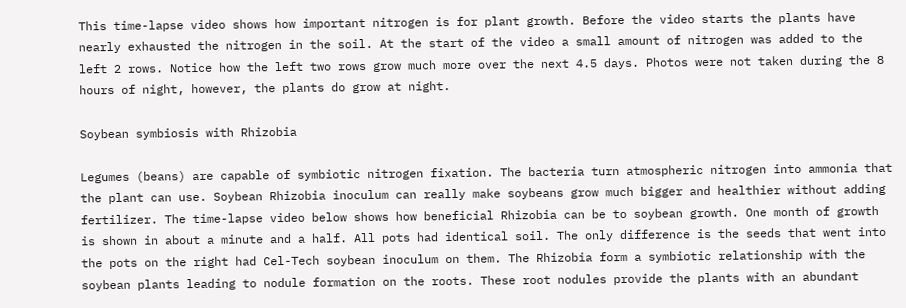This time-lapse video shows how important nitrogen is for plant growth. Before the video starts the plants have nearly exhausted the nitrogen in the soil. At the start of the video a small amount of nitrogen was added to the left 2 rows. Notice how the left two rows grow much more over the next 4.5 days. Photos were not taken during the 8 hours of night, however, the plants do grow at night.

Soybean symbiosis with Rhizobia

Legumes (beans) are capable of symbiotic nitrogen fixation. The bacteria turn atmospheric nitrogen into ammonia that the plant can use. Soybean Rhizobia inoculum can really make soybeans grow much bigger and healthier without adding fertilizer. The time-lapse video below shows how beneficial Rhizobia can be to soybean growth. One month of growth is shown in about a minute and a half. All pots had identical soil. The only difference is the seeds that went into the pots on the right had Cel-Tech soybean inoculum on them. The Rhizobia form a symbiotic relationship with the soybean plants leading to nodule formation on the roots. These root nodules provide the plants with an abundant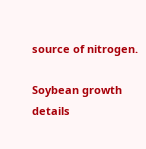source of nitrogen.

Soybean growth details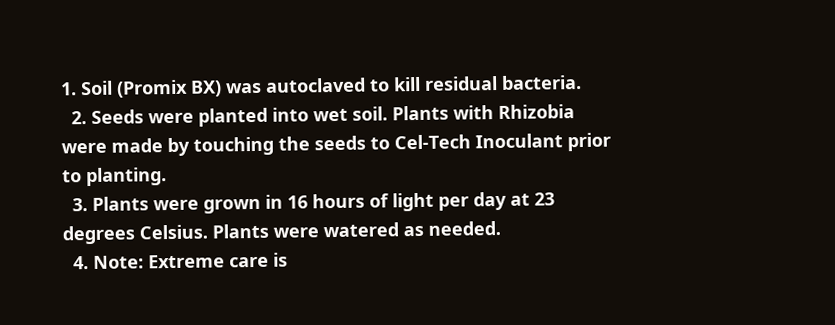1. Soil (Promix BX) was autoclaved to kill residual bacteria.
  2. Seeds were planted into wet soil. Plants with Rhizobia were made by touching the seeds to Cel-Tech Inoculant prior to planting.
  3. Plants were grown in 16 hours of light per day at 23 degrees Celsius. Plants were watered as needed.
  4. Note: Extreme care is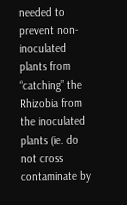needed to prevent non-inoculated plants from “catching” the Rhizobia from the inoculated plants (ie. do not cross contaminate by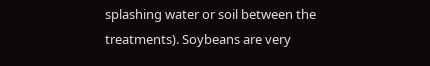splashing water or soil between the treatments). Soybeans are very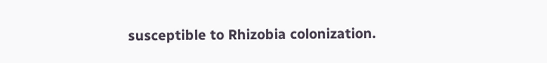susceptible to Rhizobia colonization.